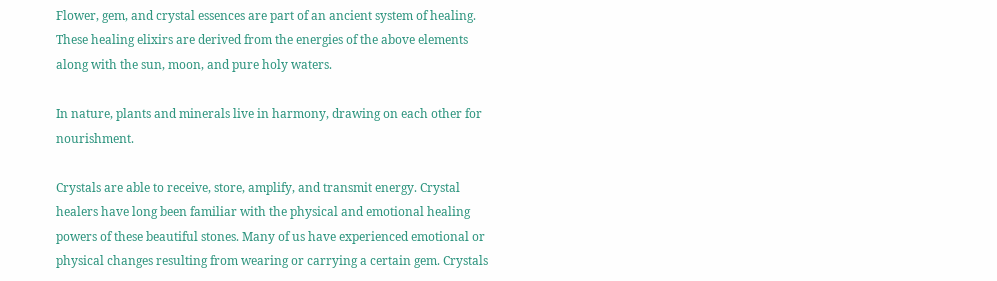Flower, gem, and crystal essences are part of an ancient system of healing. These healing elixirs are derived from the energies of the above elements along with the sun, moon, and pure holy waters.

In nature, plants and minerals live in harmony, drawing on each other for nourishment.

Crystals are able to receive, store, amplify, and transmit energy. Crystal healers have long been familiar with the physical and emotional healing powers of these beautiful stones. Many of us have experienced emotional or physical changes resulting from wearing or carrying a certain gem. Crystals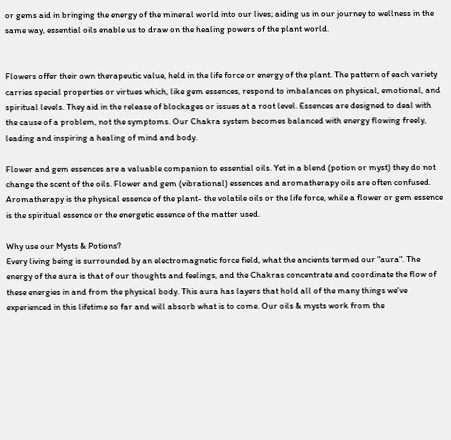or gems aid in bringing the energy of the mineral world into our lives; aiding us in our journey to wellness in the same way, essential oils enable us to draw on the healing powers of the plant world.


Flowers offer their own therapeutic value, held in the life force or energy of the plant. The pattern of each variety carries special properties or virtues which, like gem essences, respond to imbalances on physical, emotional, and spiritual levels. They aid in the release of blockages or issues at a root level. Essences are designed to deal with the cause of a problem, not the symptoms. Our Chakra system becomes balanced with energy flowing freely, leading and inspiring a healing of mind and body.

Flower and gem essences are a valuable companion to essential oils. Yet in a blend (potion or myst) they do not change the scent of the oils. Flower and gem (vibrational) essences and aromatherapy oils are often confused. Aromatherapy is the physical essence of the plant- the volatile oils or the life force, while a flower or gem essence is the spiritual essence or the energetic essence of the matter used.

Why use our Mysts & Potions?
Every living being is surrounded by an electromagnetic force field, what the ancients termed our "aura". The energy of the aura is that of our thoughts and feelings, and the Chakras concentrate and coordinate the flow of these energies in and from the physical body. This aura has layers that hold all of the many things we've experienced in this lifetime so far and will absorb what is to come. Our oils & mysts work from the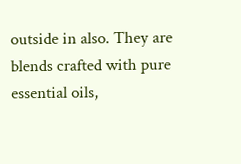outside in also. They are blends crafted with pure essential oils,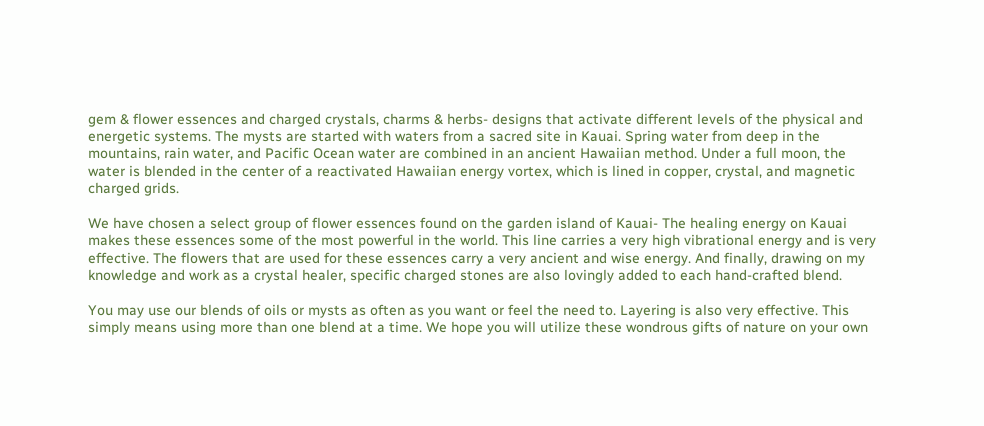gem & flower essences and charged crystals, charms & herbs- designs that activate different levels of the physical and energetic systems. The mysts are started with waters from a sacred site in Kauai. Spring water from deep in the mountains, rain water, and Pacific Ocean water are combined in an ancient Hawaiian method. Under a full moon, the water is blended in the center of a reactivated Hawaiian energy vortex, which is lined in copper, crystal, and magnetic charged grids.

We have chosen a select group of flower essences found on the garden island of Kauai- The healing energy on Kauai makes these essences some of the most powerful in the world. This line carries a very high vibrational energy and is very effective. The flowers that are used for these essences carry a very ancient and wise energy. And finally, drawing on my knowledge and work as a crystal healer, specific charged stones are also lovingly added to each hand-crafted blend.

You may use our blends of oils or mysts as often as you want or feel the need to. Layering is also very effective. This simply means using more than one blend at a time. We hope you will utilize these wondrous gifts of nature on your own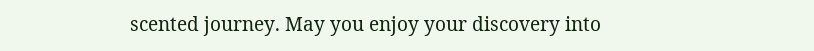scented journey. May you enjoy your discovery into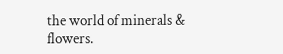the world of minerals & flowers.